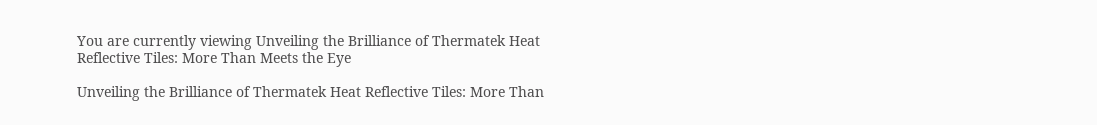You are currently viewing Unveiling the Brilliance of Thermatek Heat Reflective Tiles: More Than Meets the Eye

Unveiling the Brilliance of Thermatek Heat Reflective Tiles: More Than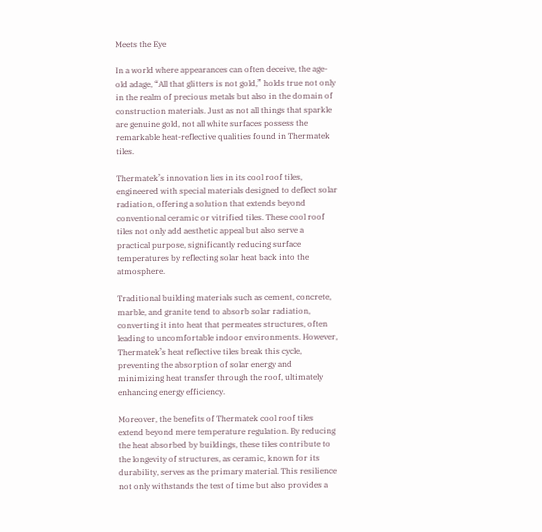Meets the Eye

In a world where appearances can often deceive, the age-old adage, “All that glitters is not gold,” holds true not only in the realm of precious metals but also in the domain of construction materials. Just as not all things that sparkle are genuine gold, not all white surfaces possess the remarkable heat-reflective qualities found in Thermatek tiles.

Thermatek’s innovation lies in its cool roof tiles, engineered with special materials designed to deflect solar radiation, offering a solution that extends beyond conventional ceramic or vitrified tiles. These cool roof tiles not only add aesthetic appeal but also serve a practical purpose, significantly reducing surface temperatures by reflecting solar heat back into the atmosphere.

Traditional building materials such as cement, concrete, marble, and granite tend to absorb solar radiation, converting it into heat that permeates structures, often leading to uncomfortable indoor environments. However, Thermatek’s heat reflective tiles break this cycle, preventing the absorption of solar energy and minimizing heat transfer through the roof, ultimately enhancing energy efficiency.

Moreover, the benefits of Thermatek cool roof tiles extend beyond mere temperature regulation. By reducing the heat absorbed by buildings, these tiles contribute to the longevity of structures, as ceramic, known for its durability, serves as the primary material. This resilience not only withstands the test of time but also provides a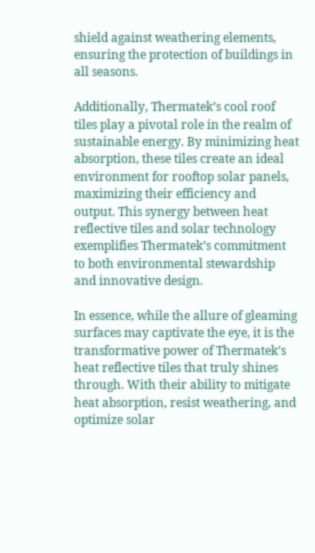shield against weathering elements, ensuring the protection of buildings in all seasons.

Additionally, Thermatek’s cool roof tiles play a pivotal role in the realm of sustainable energy. By minimizing heat absorption, these tiles create an ideal environment for rooftop solar panels, maximizing their efficiency and output. This synergy between heat reflective tiles and solar technology exemplifies Thermatek’s commitment to both environmental stewardship and innovative design.

In essence, while the allure of gleaming surfaces may captivate the eye, it is the transformative power of Thermatek’s heat reflective tiles that truly shines through. With their ability to mitigate heat absorption, resist weathering, and optimize solar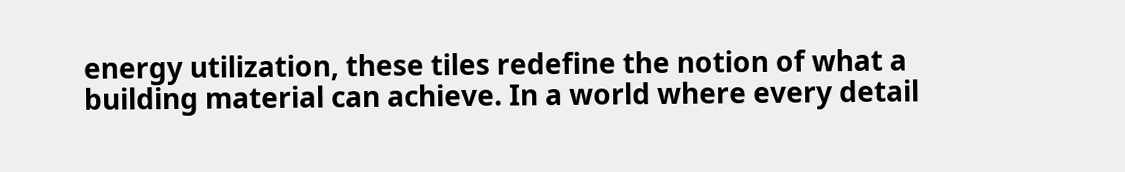energy utilization, these tiles redefine the notion of what a building material can achieve. In a world where every detail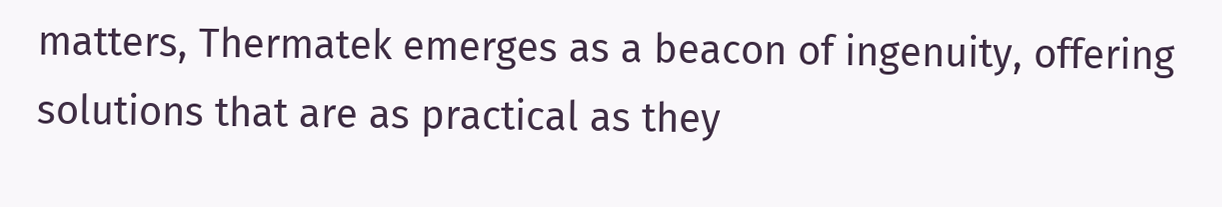matters, Thermatek emerges as a beacon of ingenuity, offering solutions that are as practical as they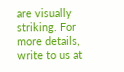are visually striking. For more details, write to us at